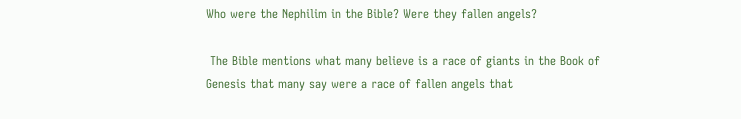Who were the Nephilim in the Bible? Were they fallen angels?

 The Bible mentions what many believe is a race of giants in the Book of Genesis that many say were a race of fallen angels that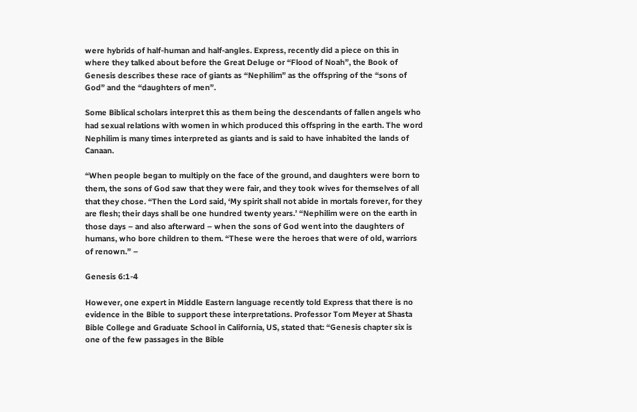were hybrids of half-human and half-angles. Express, recently did a piece on this in where they talked about before the Great Deluge or “Flood of Noah”, the Book of Genesis describes these race of giants as “Nephilim” as the offspring of the “sons of God” and the “daughters of men”.

Some Biblical scholars interpret this as them being the descendants of fallen angels who had sexual relations with women in which produced this offspring in the earth. The word Nephilim is many times interpreted as giants and is said to have inhabited the lands of Canaan.

“When people began to multiply on the face of the ground, and daughters were born to them, the sons of God saw that they were fair, and they took wives for themselves of all that they chose. “Then the Lord said, ‘My spirit shall not abide in mortals forever, for they are flesh; their days shall be one hundred twenty years.’ “Nephilim were on the earth in those days – and also afterward – when the sons of God went into the daughters of humans, who bore children to them. “These were the heroes that were of old, warriors of renown.” –

Genesis 6:1-4

However, one expert in Middle Eastern language recently told Express that there is no evidence in the Bible to support these interpretations. Professor Tom Meyer at Shasta Bible College and Graduate School in California, US, stated that: “Genesis chapter six is one of the few passages in the Bible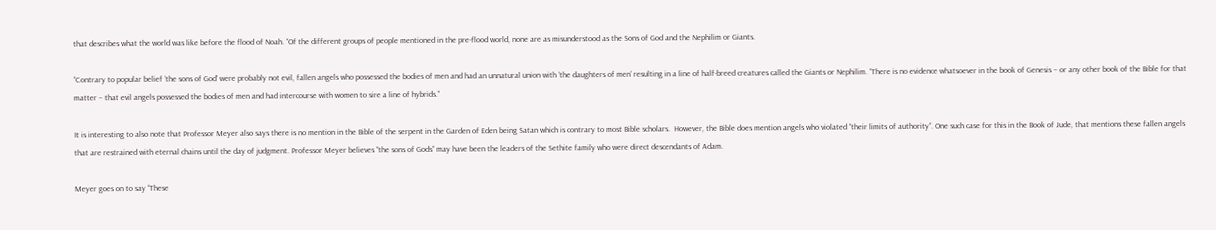that describes what the world was like before the flood of Noah. “Of the different groups of people mentioned in the pre-flood world, none are as misunderstood as the Sons of God and the Nephilim or Giants.

“Contrary to popular belief ‘the sons of God’ were probably not evil, fallen angels who possessed the bodies of men and had an unnatural union with ‘the daughters of men’ resulting in a line of half-breed creatures called the Giants or Nephilim. “There is no evidence whatsoever in the book of Genesis – or any other book of the Bible for that matter – that evil angels possessed the bodies of men and had intercourse with women to sire a line of hybrids.”

It is interesting to also note that Professor Meyer also says there is no mention in the Bible of the serpent in the Garden of Eden being Satan which is contrary to most Bible scholars.  However, the Bible does mention angels who violated “their limits of authority”. One such case for this in the Book of Jude, that mentions these fallen angels that are restrained with eternal chains until the day of judgment. Professor Meyer believes “the sons of Gods” may have been the leaders of the Sethite family who were direct descendants of Adam.

Meyer goes on to say “These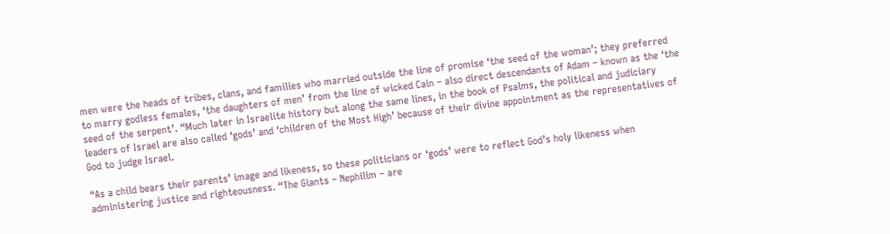men were the heads of tribes, clans, and families who married outside the line of promise ‘the seed of the woman’; they preferred to marry godless females, ‘the daughters of men’ from the line of wicked Cain – also direct descendants of Adam – known as the ‘the seed of the serpent’. “Much later in Israelite history but along the same lines, in the book of Psalms, the political and judiciary leaders of Israel are also called ‘gods’ and ‘children of the Most High’ because of their divine appointment as the representatives of God to judge Israel.

“As a child bears their parents’ image and likeness, so these politicians or ‘gods’ were to reflect God’s holy likeness when administering justice and righteousness. “The Giants – Nephilim – are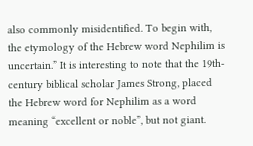also commonly misidentified. To begin with, the etymology of the Hebrew word Nephilim is uncertain.” It is interesting to note that the 19th-century biblical scholar James Strong, placed the Hebrew word for Nephilim as a word meaning “excellent or noble”, but not giant.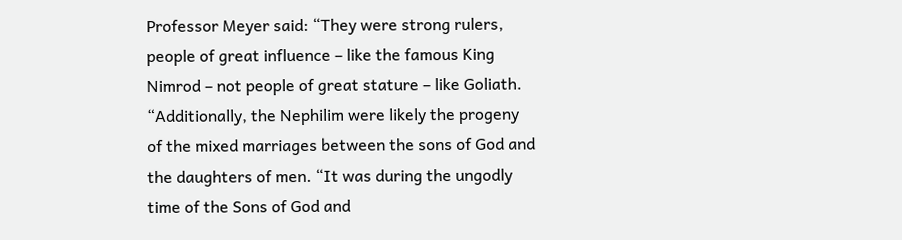Professor Meyer said: “They were strong rulers, people of great influence – like the famous King Nimrod – not people of great stature – like Goliath. “Additionally, the Nephilim were likely the progeny of the mixed marriages between the sons of God and the daughters of men. “It was during the ungodly time of the Sons of God and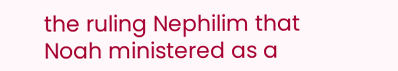the ruling Nephilim that Noah ministered as a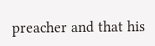preacher and that his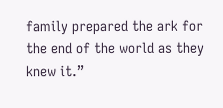family prepared the ark for the end of the world as they knew it.”